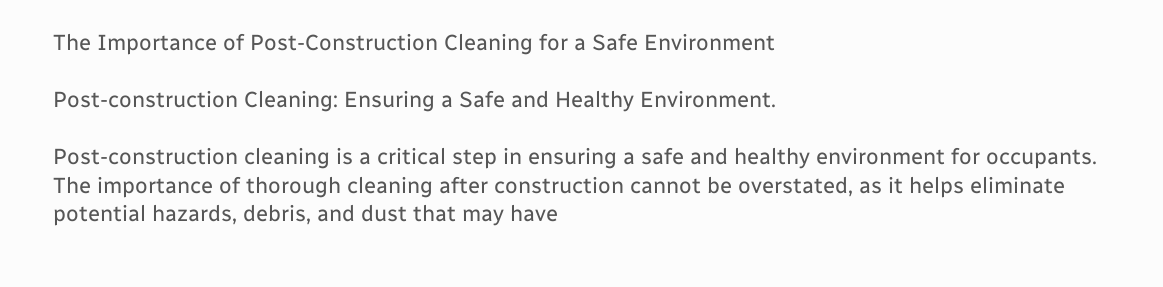The Importance of Post-Construction Cleaning for a Safe Environment

Post-construction Cleaning: Ensuring a Safe and Healthy Environment.

Post-construction cleaning is a critical step in ensuring a safe and healthy environment for occupants. The importance of thorough cleaning after construction cannot be overstated, as it helps eliminate potential hazards, debris, and dust that may have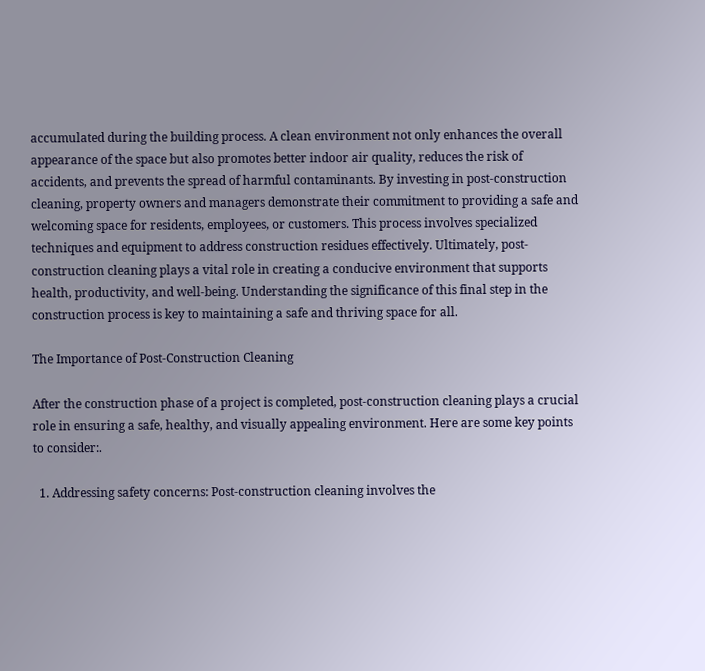accumulated during the building process. A clean environment not only enhances the overall appearance of the space but also promotes better indoor air quality, reduces the risk of accidents, and prevents the spread of harmful contaminants. By investing in post-construction cleaning, property owners and managers demonstrate their commitment to providing a safe and welcoming space for residents, employees, or customers. This process involves specialized techniques and equipment to address construction residues effectively. Ultimately, post-construction cleaning plays a vital role in creating a conducive environment that supports health, productivity, and well-being. Understanding the significance of this final step in the construction process is key to maintaining a safe and thriving space for all.

The Importance of Post-Construction Cleaning

After the construction phase of a project is completed, post-construction cleaning plays a crucial role in ensuring a safe, healthy, and visually appealing environment. Here are some key points to consider:.

  1. Addressing safety concerns: Post-construction cleaning involves the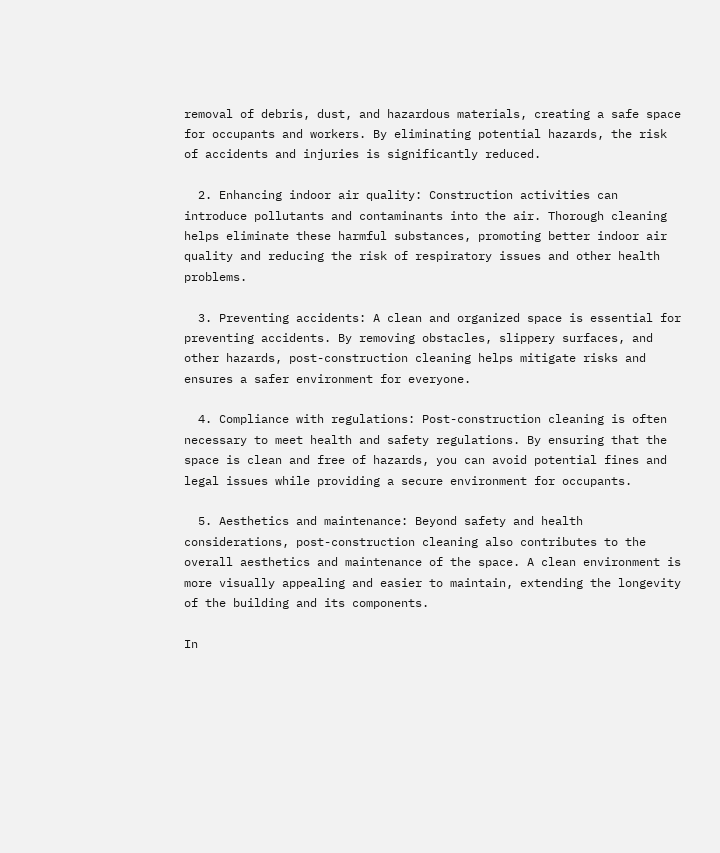removal of debris, dust, and hazardous materials, creating a safe space for occupants and workers. By eliminating potential hazards, the risk of accidents and injuries is significantly reduced.

  2. Enhancing indoor air quality: Construction activities can introduce pollutants and contaminants into the air. Thorough cleaning helps eliminate these harmful substances, promoting better indoor air quality and reducing the risk of respiratory issues and other health problems.

  3. Preventing accidents: A clean and organized space is essential for preventing accidents. By removing obstacles, slippery surfaces, and other hazards, post-construction cleaning helps mitigate risks and ensures a safer environment for everyone.

  4. Compliance with regulations: Post-construction cleaning is often necessary to meet health and safety regulations. By ensuring that the space is clean and free of hazards, you can avoid potential fines and legal issues while providing a secure environment for occupants.

  5. Aesthetics and maintenance: Beyond safety and health considerations, post-construction cleaning also contributes to the overall aesthetics and maintenance of the space. A clean environment is more visually appealing and easier to maintain, extending the longevity of the building and its components.

In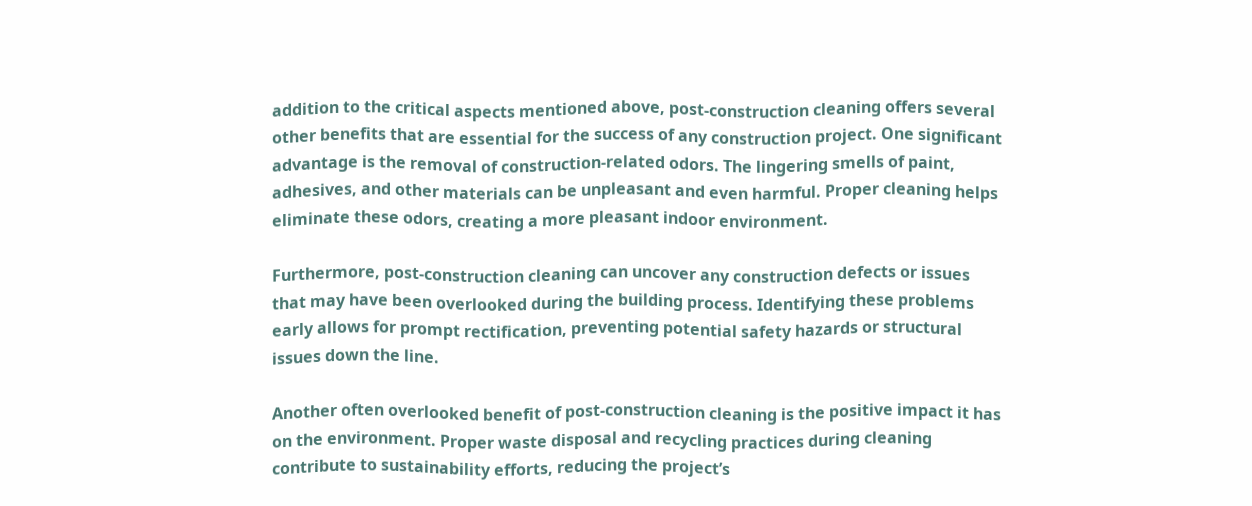addition to the critical aspects mentioned above, post-construction cleaning offers several other benefits that are essential for the success of any construction project. One significant advantage is the removal of construction-related odors. The lingering smells of paint, adhesives, and other materials can be unpleasant and even harmful. Proper cleaning helps eliminate these odors, creating a more pleasant indoor environment.

Furthermore, post-construction cleaning can uncover any construction defects or issues that may have been overlooked during the building process. Identifying these problems early allows for prompt rectification, preventing potential safety hazards or structural issues down the line.

Another often overlooked benefit of post-construction cleaning is the positive impact it has on the environment. Proper waste disposal and recycling practices during cleaning contribute to sustainability efforts, reducing the project’s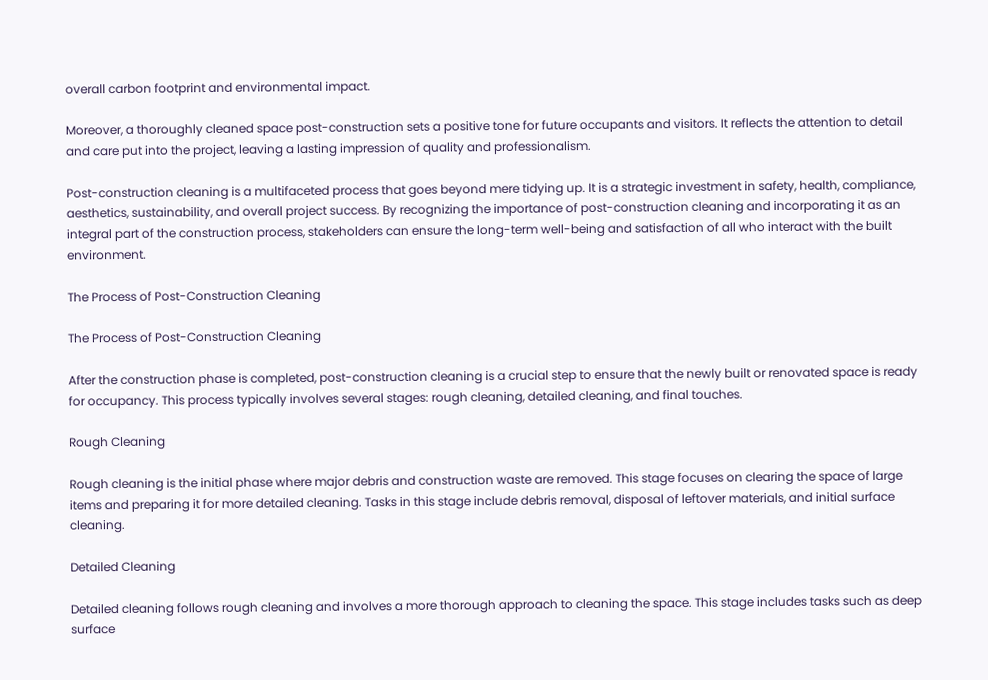overall carbon footprint and environmental impact.

Moreover, a thoroughly cleaned space post-construction sets a positive tone for future occupants and visitors. It reflects the attention to detail and care put into the project, leaving a lasting impression of quality and professionalism.

Post-construction cleaning is a multifaceted process that goes beyond mere tidying up. It is a strategic investment in safety, health, compliance, aesthetics, sustainability, and overall project success. By recognizing the importance of post-construction cleaning and incorporating it as an integral part of the construction process, stakeholders can ensure the long-term well-being and satisfaction of all who interact with the built environment.

The Process of Post-Construction Cleaning

The Process of Post-Construction Cleaning

After the construction phase is completed, post-construction cleaning is a crucial step to ensure that the newly built or renovated space is ready for occupancy. This process typically involves several stages: rough cleaning, detailed cleaning, and final touches.

Rough Cleaning

Rough cleaning is the initial phase where major debris and construction waste are removed. This stage focuses on clearing the space of large items and preparing it for more detailed cleaning. Tasks in this stage include debris removal, disposal of leftover materials, and initial surface cleaning.

Detailed Cleaning

Detailed cleaning follows rough cleaning and involves a more thorough approach to cleaning the space. This stage includes tasks such as deep surface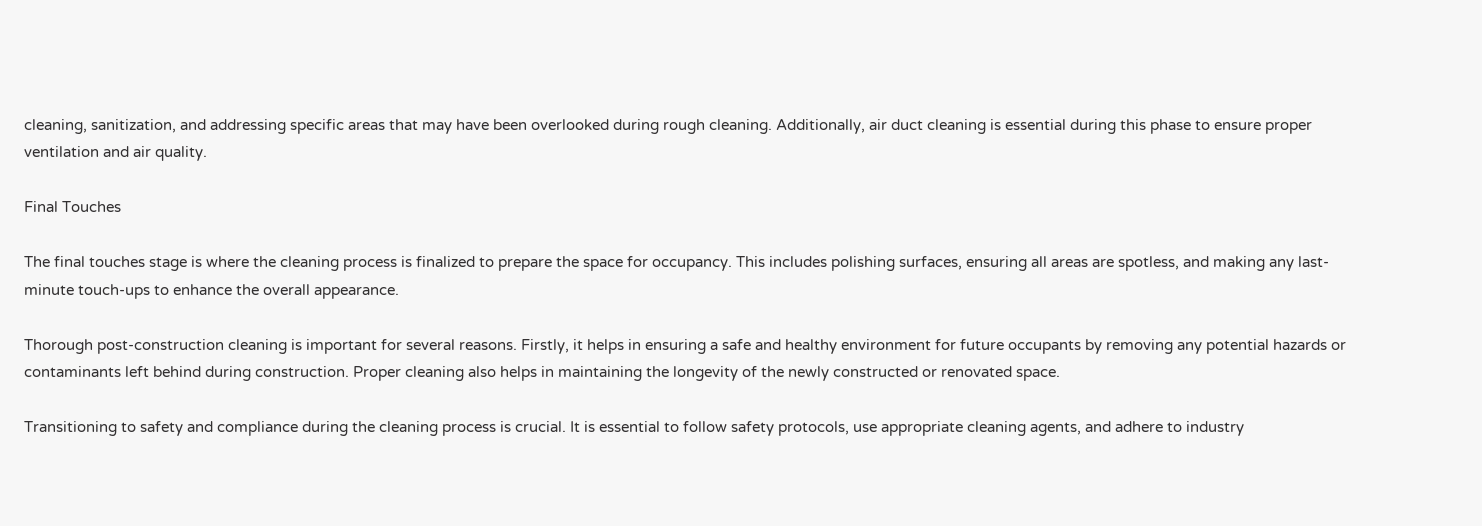cleaning, sanitization, and addressing specific areas that may have been overlooked during rough cleaning. Additionally, air duct cleaning is essential during this phase to ensure proper ventilation and air quality.

Final Touches

The final touches stage is where the cleaning process is finalized to prepare the space for occupancy. This includes polishing surfaces, ensuring all areas are spotless, and making any last-minute touch-ups to enhance the overall appearance.

Thorough post-construction cleaning is important for several reasons. Firstly, it helps in ensuring a safe and healthy environment for future occupants by removing any potential hazards or contaminants left behind during construction. Proper cleaning also helps in maintaining the longevity of the newly constructed or renovated space.

Transitioning to safety and compliance during the cleaning process is crucial. It is essential to follow safety protocols, use appropriate cleaning agents, and adhere to industry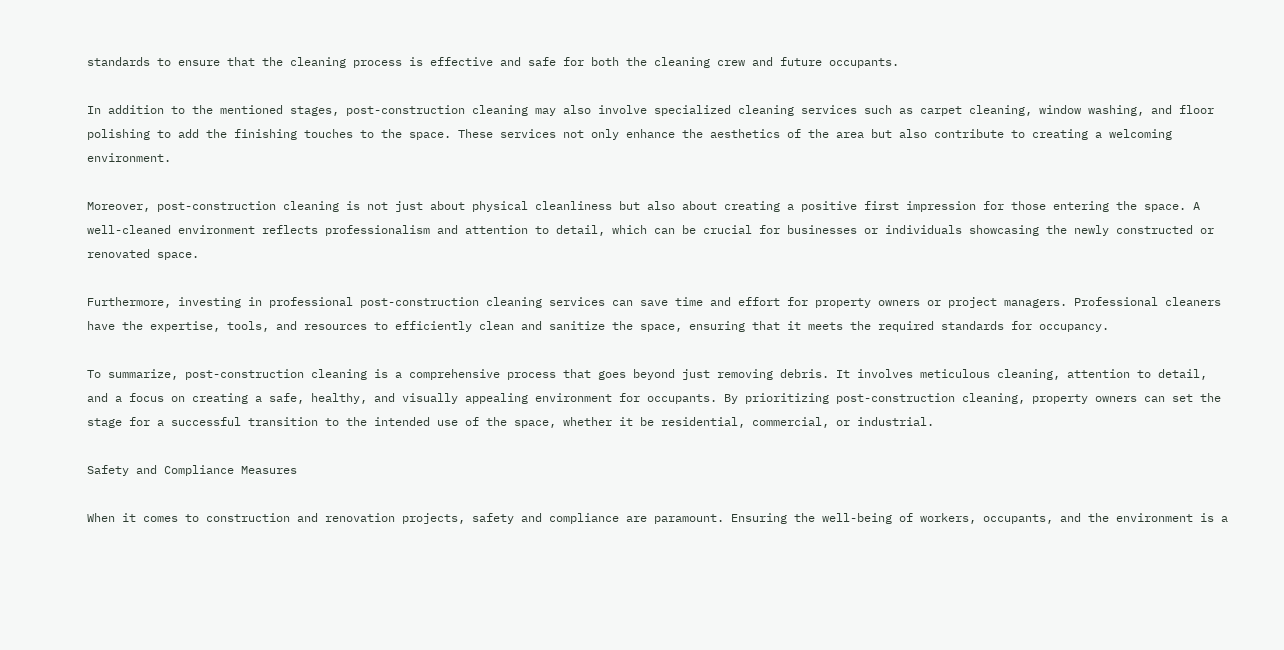standards to ensure that the cleaning process is effective and safe for both the cleaning crew and future occupants.

In addition to the mentioned stages, post-construction cleaning may also involve specialized cleaning services such as carpet cleaning, window washing, and floor polishing to add the finishing touches to the space. These services not only enhance the aesthetics of the area but also contribute to creating a welcoming environment.

Moreover, post-construction cleaning is not just about physical cleanliness but also about creating a positive first impression for those entering the space. A well-cleaned environment reflects professionalism and attention to detail, which can be crucial for businesses or individuals showcasing the newly constructed or renovated space.

Furthermore, investing in professional post-construction cleaning services can save time and effort for property owners or project managers. Professional cleaners have the expertise, tools, and resources to efficiently clean and sanitize the space, ensuring that it meets the required standards for occupancy.

To summarize, post-construction cleaning is a comprehensive process that goes beyond just removing debris. It involves meticulous cleaning, attention to detail, and a focus on creating a safe, healthy, and visually appealing environment for occupants. By prioritizing post-construction cleaning, property owners can set the stage for a successful transition to the intended use of the space, whether it be residential, commercial, or industrial.

Safety and Compliance Measures

When it comes to construction and renovation projects, safety and compliance are paramount. Ensuring the well-being of workers, occupants, and the environment is a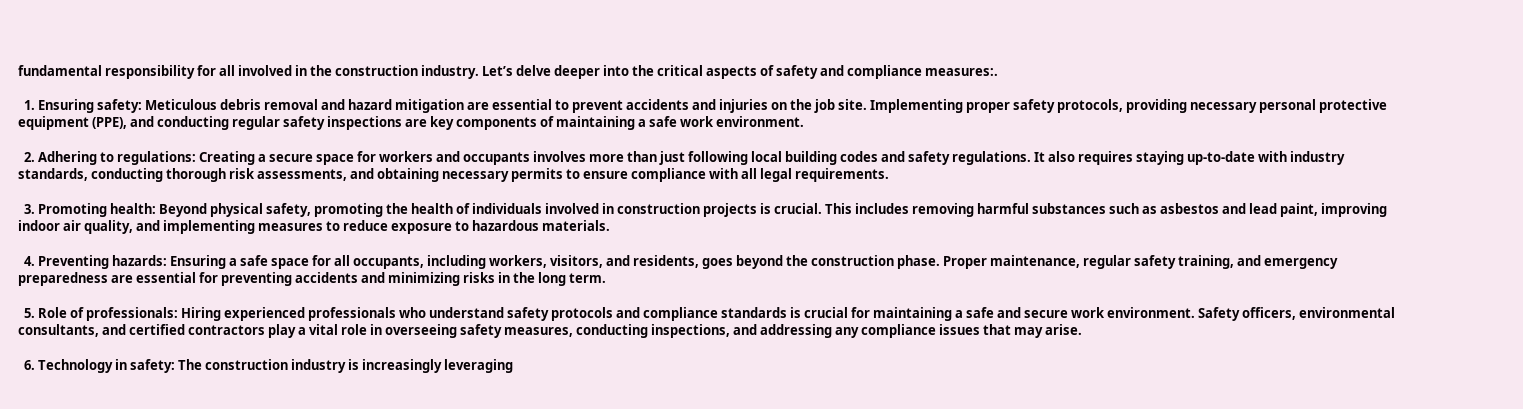fundamental responsibility for all involved in the construction industry. Let’s delve deeper into the critical aspects of safety and compliance measures:.

  1. Ensuring safety: Meticulous debris removal and hazard mitigation are essential to prevent accidents and injuries on the job site. Implementing proper safety protocols, providing necessary personal protective equipment (PPE), and conducting regular safety inspections are key components of maintaining a safe work environment.

  2. Adhering to regulations: Creating a secure space for workers and occupants involves more than just following local building codes and safety regulations. It also requires staying up-to-date with industry standards, conducting thorough risk assessments, and obtaining necessary permits to ensure compliance with all legal requirements.

  3. Promoting health: Beyond physical safety, promoting the health of individuals involved in construction projects is crucial. This includes removing harmful substances such as asbestos and lead paint, improving indoor air quality, and implementing measures to reduce exposure to hazardous materials.

  4. Preventing hazards: Ensuring a safe space for all occupants, including workers, visitors, and residents, goes beyond the construction phase. Proper maintenance, regular safety training, and emergency preparedness are essential for preventing accidents and minimizing risks in the long term.

  5. Role of professionals: Hiring experienced professionals who understand safety protocols and compliance standards is crucial for maintaining a safe and secure work environment. Safety officers, environmental consultants, and certified contractors play a vital role in overseeing safety measures, conducting inspections, and addressing any compliance issues that may arise.

  6. Technology in safety: The construction industry is increasingly leveraging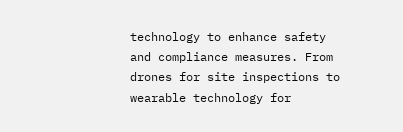technology to enhance safety and compliance measures. From drones for site inspections to wearable technology for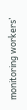monitoring workers’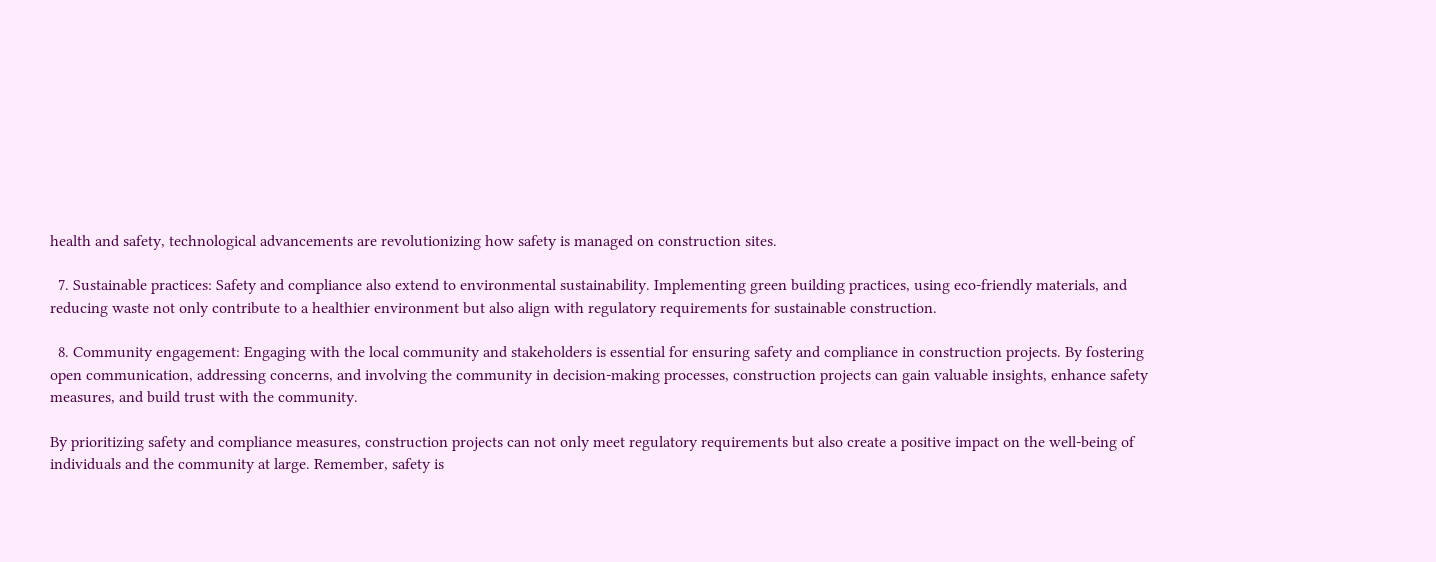health and safety, technological advancements are revolutionizing how safety is managed on construction sites.

  7. Sustainable practices: Safety and compliance also extend to environmental sustainability. Implementing green building practices, using eco-friendly materials, and reducing waste not only contribute to a healthier environment but also align with regulatory requirements for sustainable construction.

  8. Community engagement: Engaging with the local community and stakeholders is essential for ensuring safety and compliance in construction projects. By fostering open communication, addressing concerns, and involving the community in decision-making processes, construction projects can gain valuable insights, enhance safety measures, and build trust with the community.

By prioritizing safety and compliance measures, construction projects can not only meet regulatory requirements but also create a positive impact on the well-being of individuals and the community at large. Remember, safety is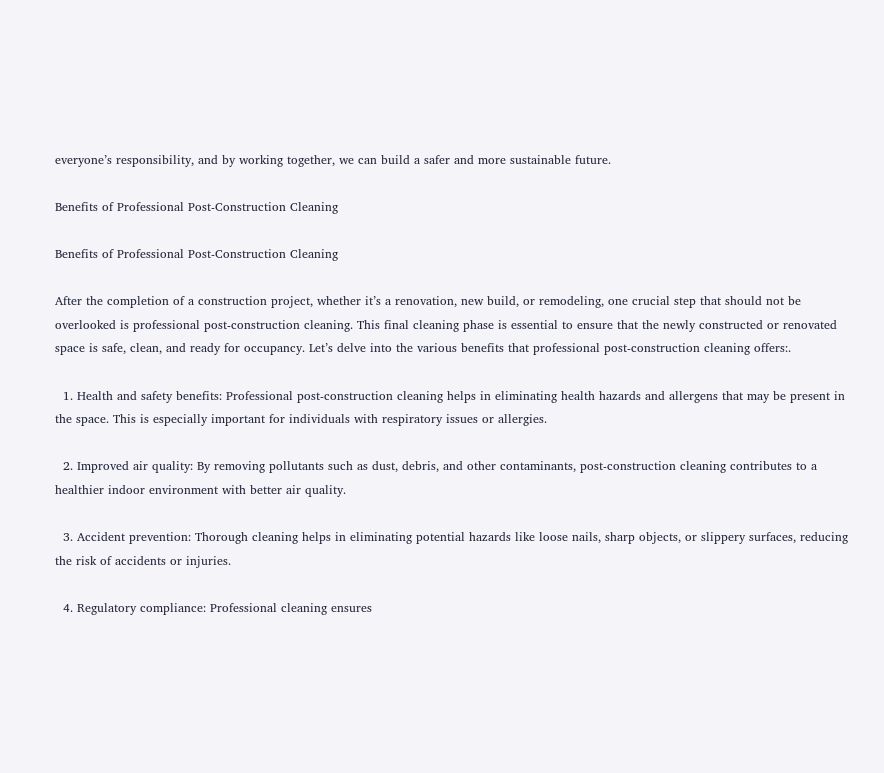everyone’s responsibility, and by working together, we can build a safer and more sustainable future.

Benefits of Professional Post-Construction Cleaning

Benefits of Professional Post-Construction Cleaning

After the completion of a construction project, whether it’s a renovation, new build, or remodeling, one crucial step that should not be overlooked is professional post-construction cleaning. This final cleaning phase is essential to ensure that the newly constructed or renovated space is safe, clean, and ready for occupancy. Let’s delve into the various benefits that professional post-construction cleaning offers:.

  1. Health and safety benefits: Professional post-construction cleaning helps in eliminating health hazards and allergens that may be present in the space. This is especially important for individuals with respiratory issues or allergies.

  2. Improved air quality: By removing pollutants such as dust, debris, and other contaminants, post-construction cleaning contributes to a healthier indoor environment with better air quality.

  3. Accident prevention: Thorough cleaning helps in eliminating potential hazards like loose nails, sharp objects, or slippery surfaces, reducing the risk of accidents or injuries.

  4. Regulatory compliance: Professional cleaning ensures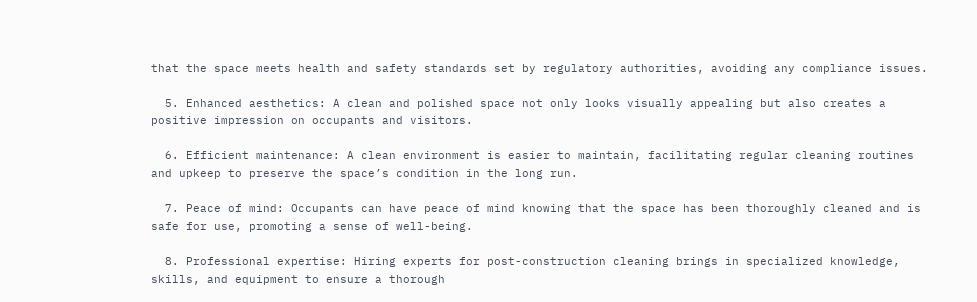that the space meets health and safety standards set by regulatory authorities, avoiding any compliance issues.

  5. Enhanced aesthetics: A clean and polished space not only looks visually appealing but also creates a positive impression on occupants and visitors.

  6. Efficient maintenance: A clean environment is easier to maintain, facilitating regular cleaning routines and upkeep to preserve the space’s condition in the long run.

  7. Peace of mind: Occupants can have peace of mind knowing that the space has been thoroughly cleaned and is safe for use, promoting a sense of well-being.

  8. Professional expertise: Hiring experts for post-construction cleaning brings in specialized knowledge, skills, and equipment to ensure a thorough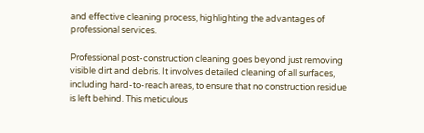and effective cleaning process, highlighting the advantages of professional services.

Professional post-construction cleaning goes beyond just removing visible dirt and debris. It involves detailed cleaning of all surfaces, including hard-to-reach areas, to ensure that no construction residue is left behind. This meticulous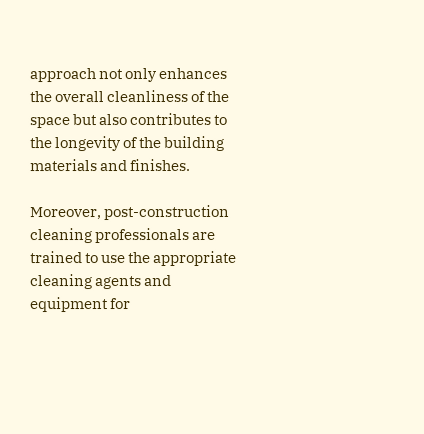approach not only enhances the overall cleanliness of the space but also contributes to the longevity of the building materials and finishes.

Moreover, post-construction cleaning professionals are trained to use the appropriate cleaning agents and equipment for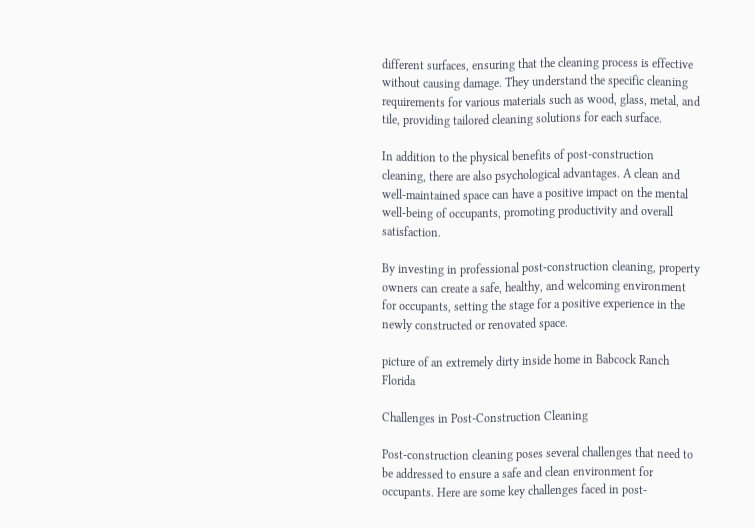different surfaces, ensuring that the cleaning process is effective without causing damage. They understand the specific cleaning requirements for various materials such as wood, glass, metal, and tile, providing tailored cleaning solutions for each surface.

In addition to the physical benefits of post-construction cleaning, there are also psychological advantages. A clean and well-maintained space can have a positive impact on the mental well-being of occupants, promoting productivity and overall satisfaction.

By investing in professional post-construction cleaning, property owners can create a safe, healthy, and welcoming environment for occupants, setting the stage for a positive experience in the newly constructed or renovated space.

picture of an extremely dirty inside home in Babcock Ranch Florida

Challenges in Post-Construction Cleaning

Post-construction cleaning poses several challenges that need to be addressed to ensure a safe and clean environment for occupants. Here are some key challenges faced in post-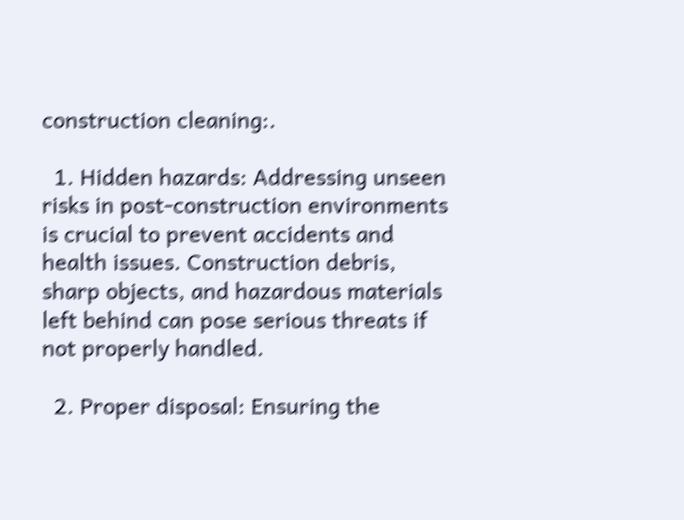construction cleaning:.

  1. Hidden hazards: Addressing unseen risks in post-construction environments is crucial to prevent accidents and health issues. Construction debris, sharp objects, and hazardous materials left behind can pose serious threats if not properly handled.

  2. Proper disposal: Ensuring the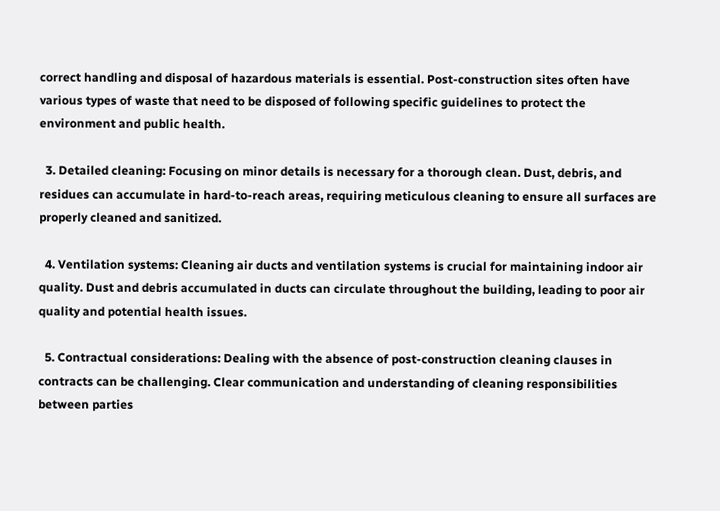correct handling and disposal of hazardous materials is essential. Post-construction sites often have various types of waste that need to be disposed of following specific guidelines to protect the environment and public health.

  3. Detailed cleaning: Focusing on minor details is necessary for a thorough clean. Dust, debris, and residues can accumulate in hard-to-reach areas, requiring meticulous cleaning to ensure all surfaces are properly cleaned and sanitized.

  4. Ventilation systems: Cleaning air ducts and ventilation systems is crucial for maintaining indoor air quality. Dust and debris accumulated in ducts can circulate throughout the building, leading to poor air quality and potential health issues.

  5. Contractual considerations: Dealing with the absence of post-construction cleaning clauses in contracts can be challenging. Clear communication and understanding of cleaning responsibilities between parties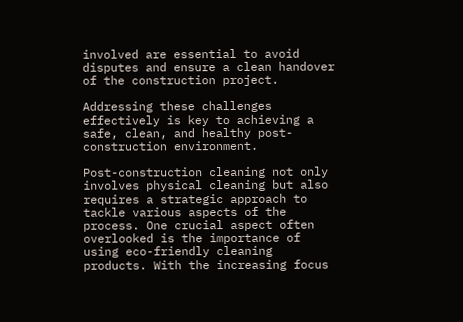involved are essential to avoid disputes and ensure a clean handover of the construction project.

Addressing these challenges effectively is key to achieving a safe, clean, and healthy post-construction environment.

Post-construction cleaning not only involves physical cleaning but also requires a strategic approach to tackle various aspects of the process. One crucial aspect often overlooked is the importance of using eco-friendly cleaning products. With the increasing focus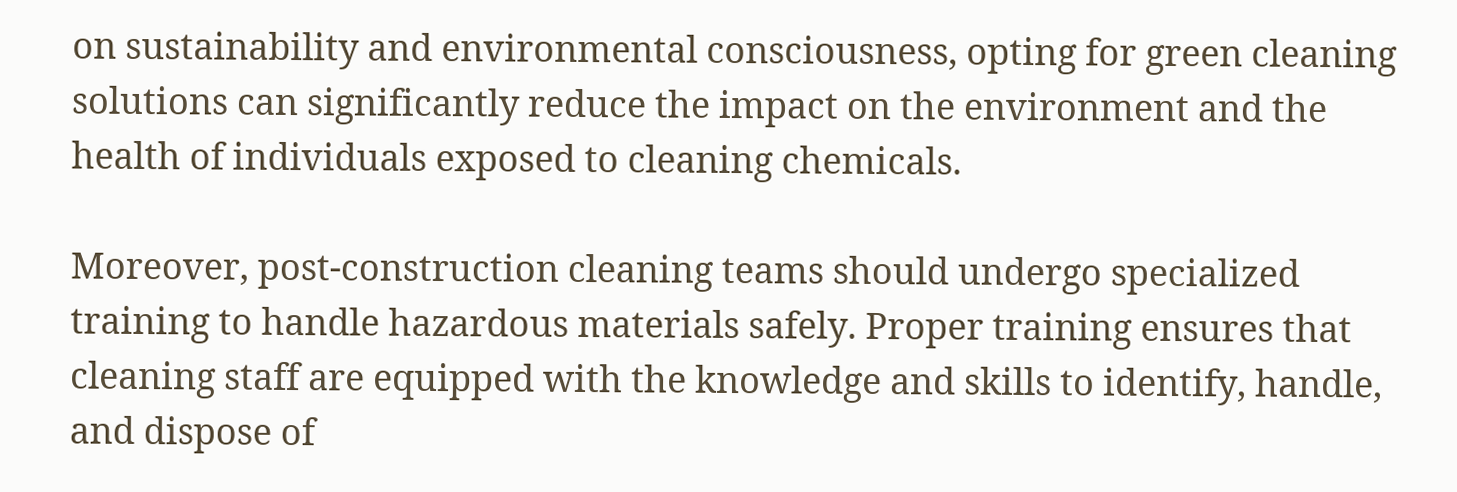on sustainability and environmental consciousness, opting for green cleaning solutions can significantly reduce the impact on the environment and the health of individuals exposed to cleaning chemicals.

Moreover, post-construction cleaning teams should undergo specialized training to handle hazardous materials safely. Proper training ensures that cleaning staff are equipped with the knowledge and skills to identify, handle, and dispose of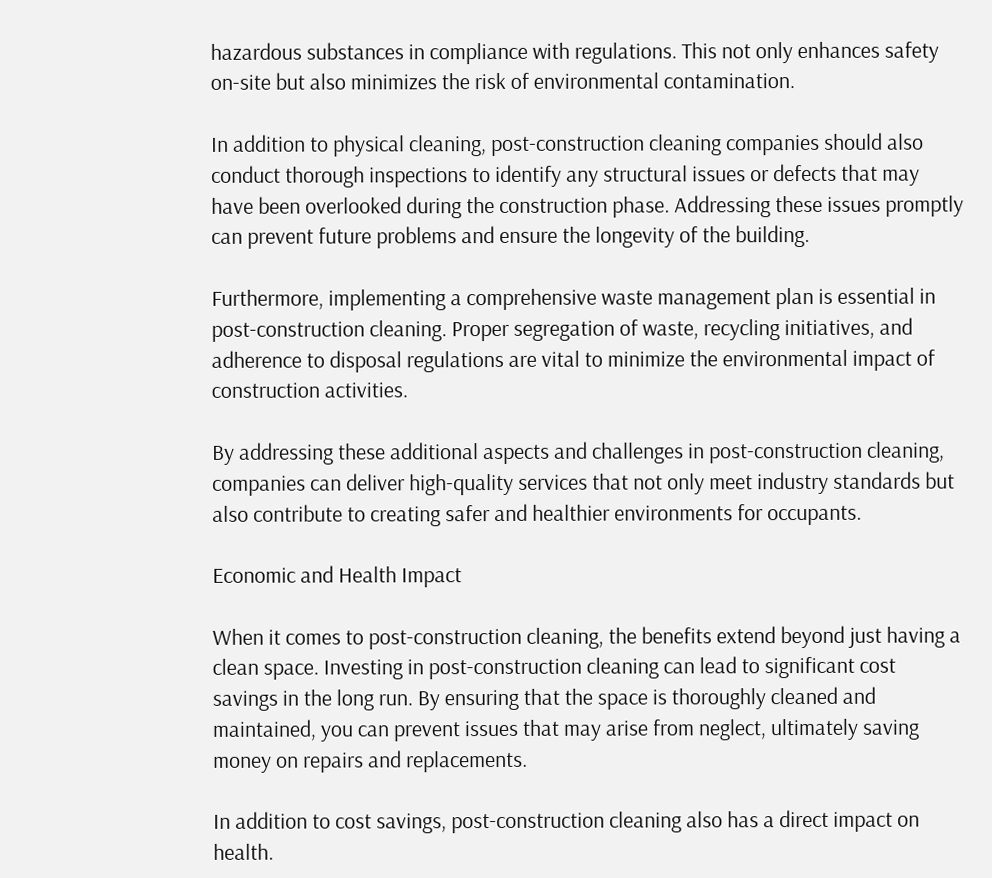hazardous substances in compliance with regulations. This not only enhances safety on-site but also minimizes the risk of environmental contamination.

In addition to physical cleaning, post-construction cleaning companies should also conduct thorough inspections to identify any structural issues or defects that may have been overlooked during the construction phase. Addressing these issues promptly can prevent future problems and ensure the longevity of the building.

Furthermore, implementing a comprehensive waste management plan is essential in post-construction cleaning. Proper segregation of waste, recycling initiatives, and adherence to disposal regulations are vital to minimize the environmental impact of construction activities.

By addressing these additional aspects and challenges in post-construction cleaning, companies can deliver high-quality services that not only meet industry standards but also contribute to creating safer and healthier environments for occupants.

Economic and Health Impact

When it comes to post-construction cleaning, the benefits extend beyond just having a clean space. Investing in post-construction cleaning can lead to significant cost savings in the long run. By ensuring that the space is thoroughly cleaned and maintained, you can prevent issues that may arise from neglect, ultimately saving money on repairs and replacements.

In addition to cost savings, post-construction cleaning also has a direct impact on health.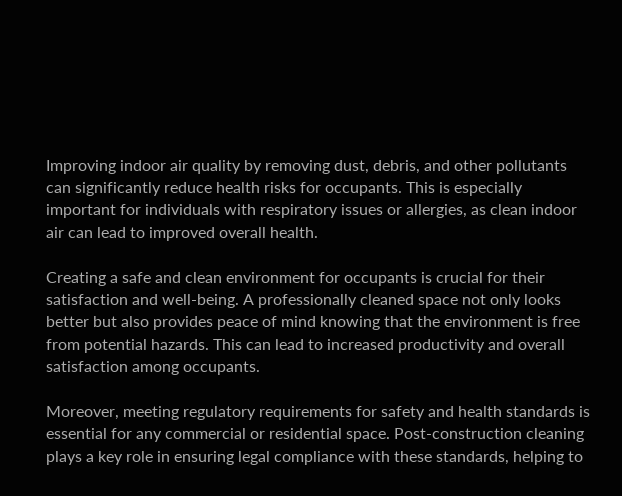Improving indoor air quality by removing dust, debris, and other pollutants can significantly reduce health risks for occupants. This is especially important for individuals with respiratory issues or allergies, as clean indoor air can lead to improved overall health.

Creating a safe and clean environment for occupants is crucial for their satisfaction and well-being. A professionally cleaned space not only looks better but also provides peace of mind knowing that the environment is free from potential hazards. This can lead to increased productivity and overall satisfaction among occupants.

Moreover, meeting regulatory requirements for safety and health standards is essential for any commercial or residential space. Post-construction cleaning plays a key role in ensuring legal compliance with these standards, helping to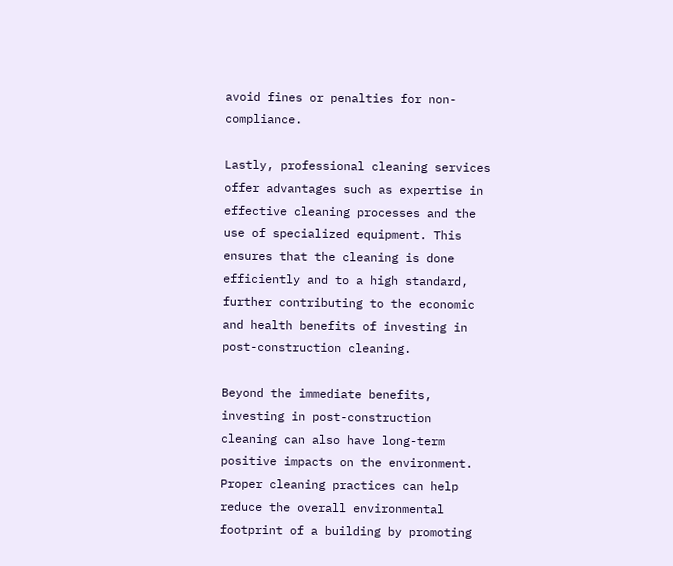avoid fines or penalties for non-compliance.

Lastly, professional cleaning services offer advantages such as expertise in effective cleaning processes and the use of specialized equipment. This ensures that the cleaning is done efficiently and to a high standard, further contributing to the economic and health benefits of investing in post-construction cleaning.

Beyond the immediate benefits, investing in post-construction cleaning can also have long-term positive impacts on the environment. Proper cleaning practices can help reduce the overall environmental footprint of a building by promoting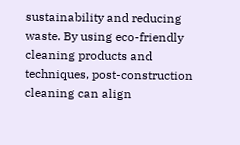sustainability and reducing waste. By using eco-friendly cleaning products and techniques, post-construction cleaning can align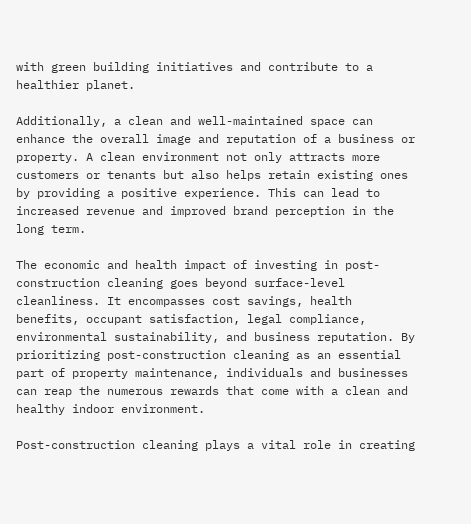with green building initiatives and contribute to a healthier planet.

Additionally, a clean and well-maintained space can enhance the overall image and reputation of a business or property. A clean environment not only attracts more customers or tenants but also helps retain existing ones by providing a positive experience. This can lead to increased revenue and improved brand perception in the long term.

The economic and health impact of investing in post-construction cleaning goes beyond surface-level cleanliness. It encompasses cost savings, health benefits, occupant satisfaction, legal compliance, environmental sustainability, and business reputation. By prioritizing post-construction cleaning as an essential part of property maintenance, individuals and businesses can reap the numerous rewards that come with a clean and healthy indoor environment.

Post-construction cleaning plays a vital role in creating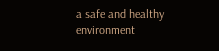a safe and healthy environment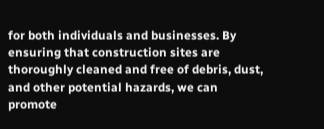for both individuals and businesses. By ensuring that construction sites are thoroughly cleaned and free of debris, dust, and other potential hazards, we can promote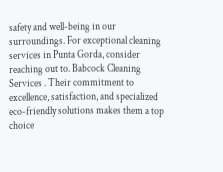safety and well-being in our surroundings. For exceptional cleaning services in Punta Gorda, consider reaching out to. Babcock Cleaning Services . Their commitment to excellence, satisfaction, and specialized eco-friendly solutions makes them a top choice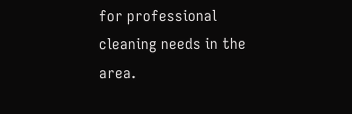for professional cleaning needs in the area.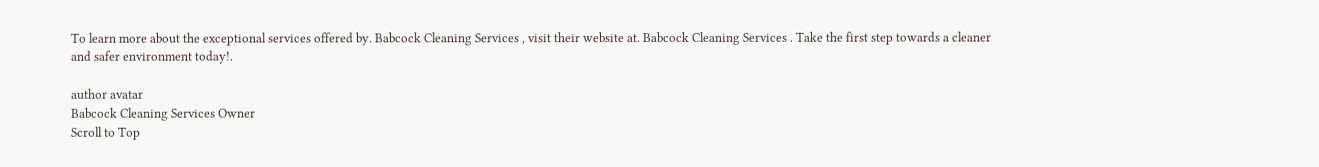To learn more about the exceptional services offered by. Babcock Cleaning Services , visit their website at. Babcock Cleaning Services . Take the first step towards a cleaner and safer environment today!.

author avatar
Babcock Cleaning Services Owner
Scroll to Top